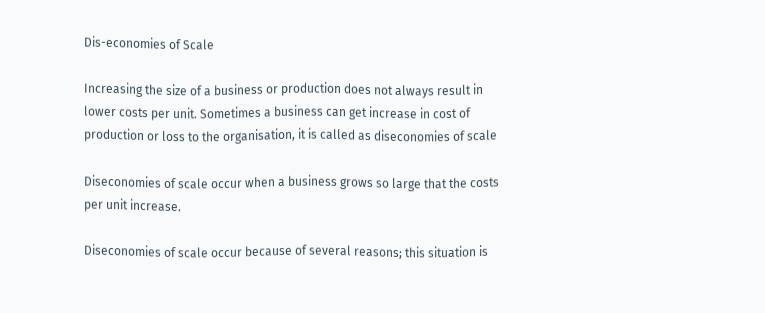Dis-economies of Scale

Increasing the size of a business or production does not always result in lower costs per unit. Sometimes a business can get increase in cost of production or loss to the organisation, it is called as diseconomies of scale

Diseconomies of scale occur when a business grows so large that the costs per unit increase.

Diseconomies of scale occur because of several reasons; this situation is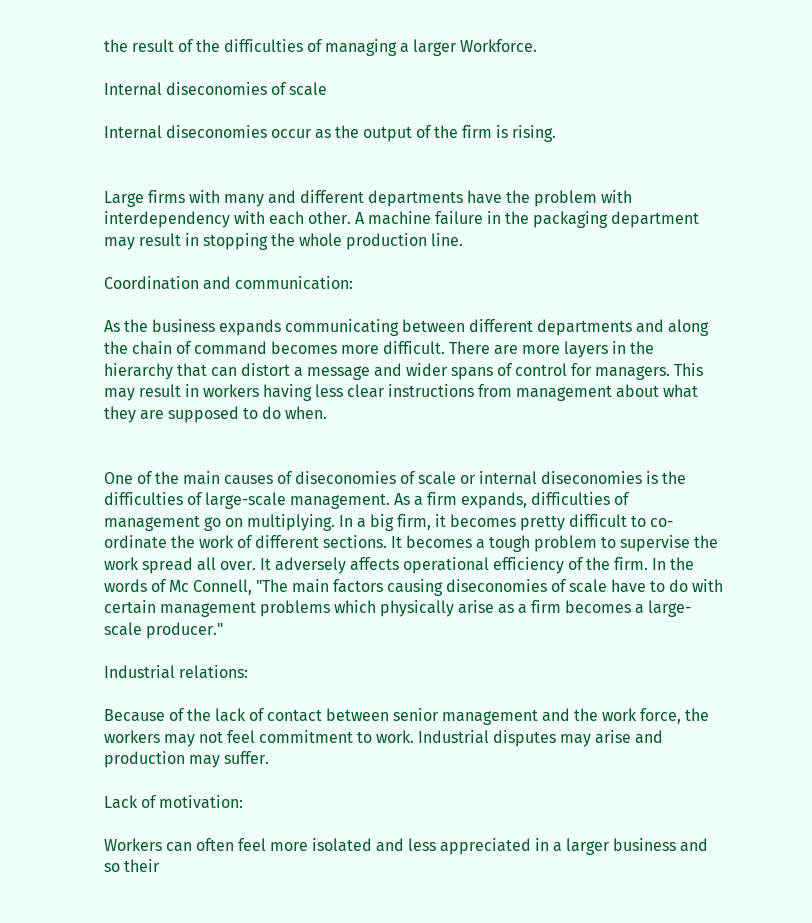the result of the difficulties of managing a larger Workforce.

Internal diseconomies of scale

Internal diseconomies occur as the output of the firm is rising.


Large firms with many and different departments have the problem with interdependency with each other. A machine failure in the packaging department may result in stopping the whole production line.

Coordination and communication:

As the business expands communicating between different departments and along the chain of command becomes more difficult. There are more layers in the hierarchy that can distort a message and wider spans of control for managers. This may result in workers having less clear instructions from management about what they are supposed to do when.


One of the main causes of diseconomies of scale or internal diseconomies is the difficulties of large-scale management. As a firm expands, difficulties of management go on multiplying. In a big firm, it becomes pretty difficult to co-ordinate the work of different sections. It becomes a tough problem to supervise the work spread all over. It adversely affects operational efficiency of the firm. In the words of Mc Connell, "The main factors causing diseconomies of scale have to do with certain management problems which physically arise as a firm becomes a large-scale producer."

Industrial relations:

Because of the lack of contact between senior management and the work force, the workers may not feel commitment to work. Industrial disputes may arise and production may suffer.

Lack of motivation:

Workers can often feel more isolated and less appreciated in a larger business and so their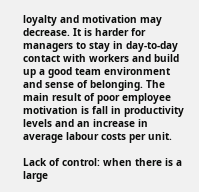loyalty and motivation may decrease. It is harder for managers to stay in day-to-day contact with workers and build up a good team environment and sense of belonging. The main result of poor employee motivation is fall in productivity levels and an increase in average labour costs per unit.

Lack of control: when there is a large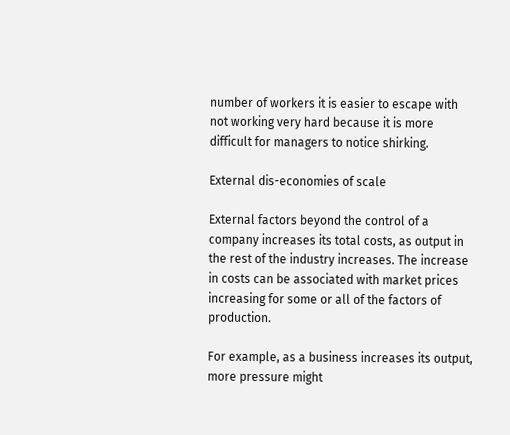number of workers it is easier to escape with not working very hard because it is more difficult for managers to notice shirking.

External dis-economies of scale

External factors beyond the control of a company increases its total costs, as output in the rest of the industry increases. The increase in costs can be associated with market prices increasing for some or all of the factors of production.

For example, as a business increases its output, more pressure might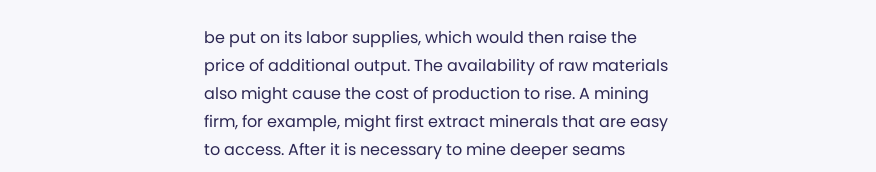be put on its labor supplies, which would then raise the price of additional output. The availability of raw materials also might cause the cost of production to rise. A mining firm, for example, might first extract minerals that are easy to access. After it is necessary to mine deeper seams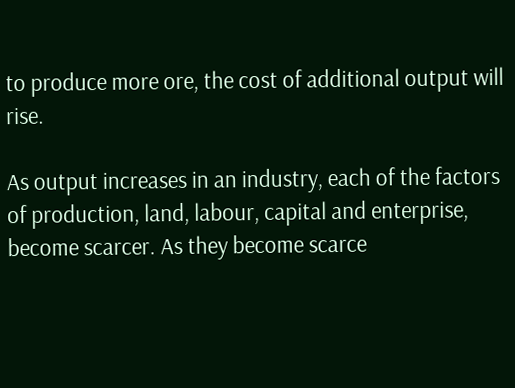to produce more ore, the cost of additional output will rise.

As output increases in an industry, each of the factors of production, land, labour, capital and enterprise, become scarcer. As they become scarce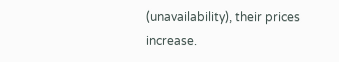(unavailability), their prices increase.